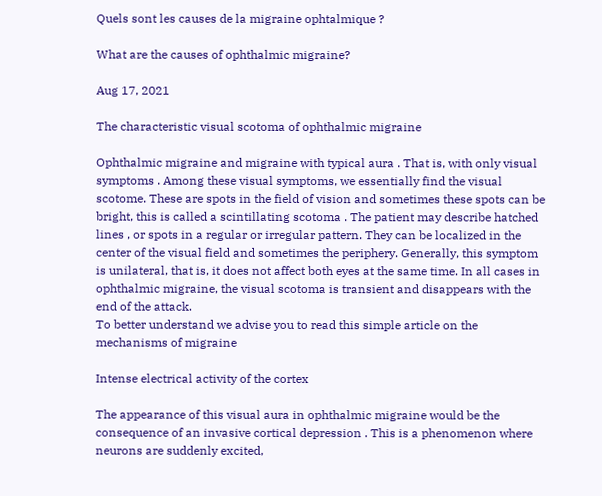Quels sont les causes de la migraine ophtalmique ?

What are the causes of ophthalmic migraine?

Aug 17, 2021

The characteristic visual scotoma of ophthalmic migraine

Ophthalmic migraine and migraine with typical aura . That is, with only visual symptoms . Among these visual symptoms, we essentially find the visual scotome. These are spots in the field of vision and sometimes these spots can be bright, this is called a scintillating scotoma . The patient may describe hatched lines , or spots in a regular or irregular pattern. They can be localized in the center of the visual field and sometimes the periphery. Generally, this symptom is unilateral, that is, it does not affect both eyes at the same time. In all cases in ophthalmic migraine, the visual scotoma is transient and disappears with the end of the attack.
To better understand we advise you to read this simple article on the mechanisms of migraine

Intense electrical activity of the cortex

The appearance of this visual aura in ophthalmic migraine would be the consequence of an invasive cortical depression . This is a phenomenon where neurons are suddenly excited,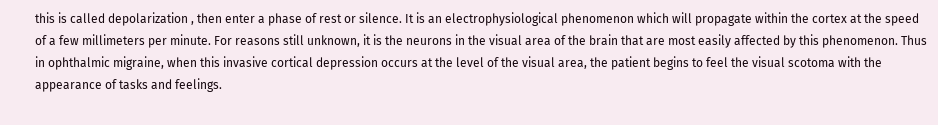this is called depolarization , then enter a phase of rest or silence. It is an electrophysiological phenomenon which will propagate within the cortex at the speed of a few millimeters per minute. For reasons still unknown, it is the neurons in the visual area of the brain that are most easily affected by this phenomenon. Thus in ophthalmic migraine, when this invasive cortical depression occurs at the level of the visual area, the patient begins to feel the visual scotoma with the appearance of tasks and feelings.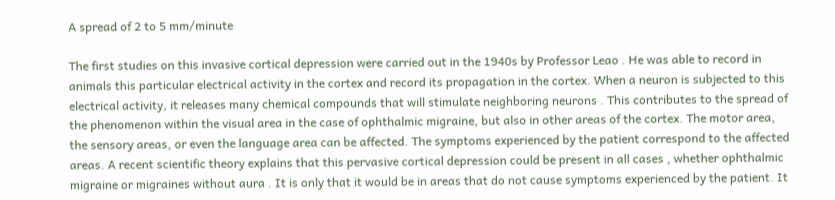A spread of 2 to 5 mm/minute

The first studies on this invasive cortical depression were carried out in the 1940s by Professor Leao . He was able to record in animals this particular electrical activity in the cortex and record its propagation in the cortex. When a neuron is subjected to this electrical activity, it releases many chemical compounds that will stimulate neighboring neurons . This contributes to the spread of the phenomenon within the visual area in the case of ophthalmic migraine, but also in other areas of the cortex. The motor area, the sensory areas, or even the language area can be affected. The symptoms experienced by the patient correspond to the affected areas. A recent scientific theory explains that this pervasive cortical depression could be present in all cases , whether ophthalmic migraine or migraines without aura . It is only that it would be in areas that do not cause symptoms experienced by the patient. It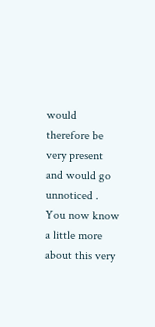would therefore be very present and would go unnoticed . You now know a little more about this very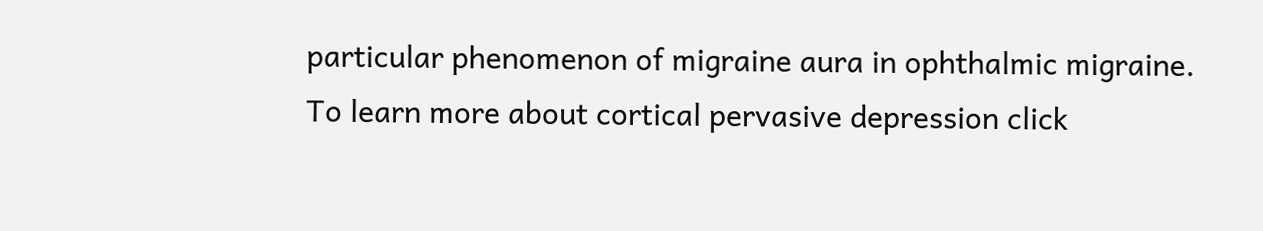particular phenomenon of migraine aura in ophthalmic migraine.
To learn more about cortical pervasive depression click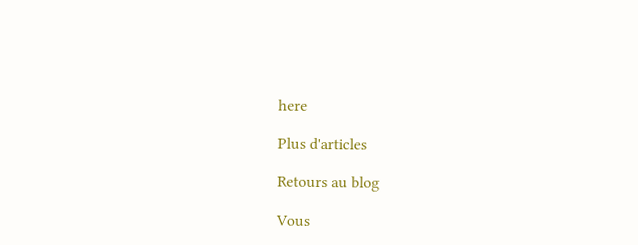here

Plus d'articles

Retours au blog

Vous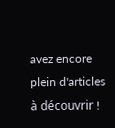avez encore plein d'articles à découvrir !